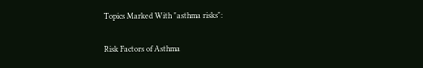Topics Marked With "asthma risks":

Risk Factors of Asthma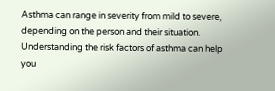Asthma can range in severity from mild to severe, depending on the person and their situation. Understanding the risk factors of asthma can help you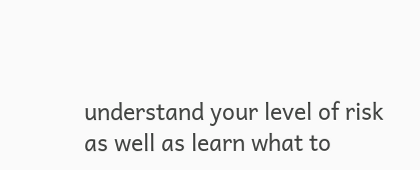understand your level of risk as well as learn what to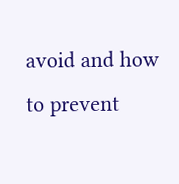avoid and how to prevent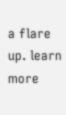a flare up. learn more